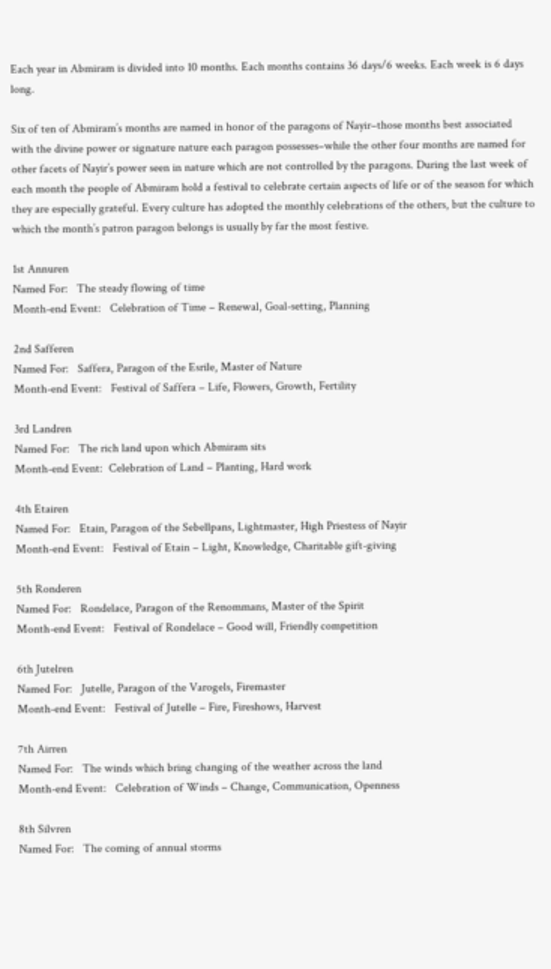Each year in Abmiram is divided into 10 months. Each months contains 36 days/6 weeks. Each week is 6 days long.

Six of ten of Abmiram’s months are named in honor of the paragons of Nayir–those months best associated with the divine power or signature nature each paragon possesses–while the other four months are named for other facets of Nayir’s power seen in nature which are not controlled by the paragons. During the last week of each month the people of Abmiram hold a festival to celebrate certain aspects of life or of the season for which they are especially grateful. Every culture has adopted the monthly celebrations of the others, but the culture to which the month’s patron paragon belongs is usually by far the most festive.

1st Annuren
Named For:   The steady flowing of time
Month-end Event:   Celebration of Time – Renewal, Goal-setting, Planning

2nd Safferen
Named For:   Saffera, Paragon of the Esrile, Master of Nature
Month-end Event:   Festival of Saffera – Life, Flowers, Growth, Fertility

3rd Landren
Named For:   The rich land upon which Abmiram sits
Month-end Event:  Celebration of Land – Planting, Hard work

4th Etairen
Named For:   Etain, Paragon of the Sebellpans, Lightmaster, High Priestess of Nayir
Month-end Event:   Festival of Etain – Light, Knowledge, Charitable gift-giving

5th Ronderen
Named For:   Rondelace, Paragon of the Renommans, Master of the Spirit
Month-end Event:   Festival of Rondelace – Good will, Friendly competition

6th Jutelren
Named For:   Jutelle, Paragon of the Varogels, Firemaster
Month-end Event:   Festival of Jutelle – Fire, Fireshows, Harvest

7th Airren
Named For:   The winds which bring changing of the weather across the land
Month-end Event:   Celebration of Winds – Change, Communication, Openness

8th Silvren
Named For:   The coming of annual storms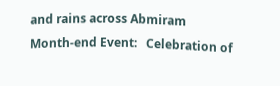and rains across Abmiram
Month-end Event:   Celebration of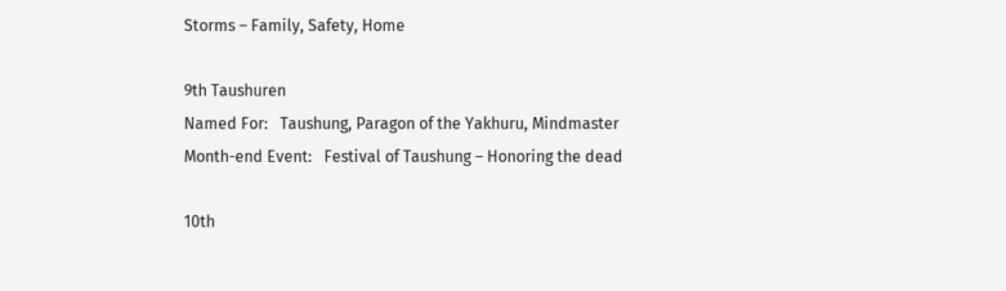Storms – Family, Safety, Home

9th Taushuren
Named For:   Taushung, Paragon of the Yakhuru, Mindmaster
Month-end Event:   Festival of Taushung – Honoring the dead

10th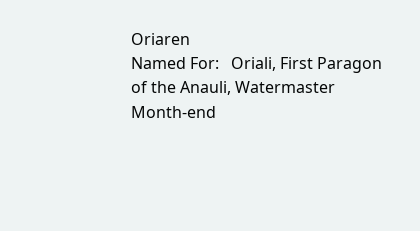Oriaren
Named For:   Oriali, First Paragon of the Anauli, Watermaster
Month-end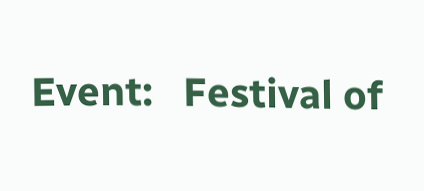Event:   Festival of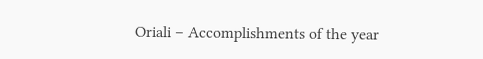Oriali – Accomplishments of the year